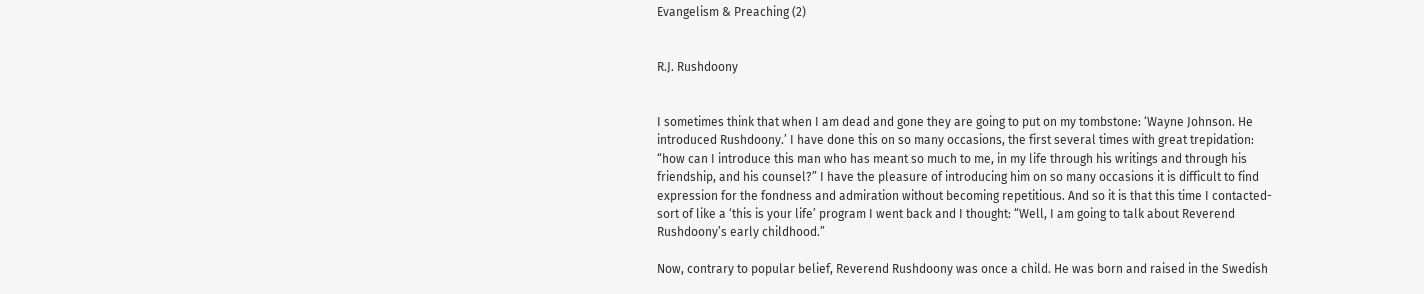Evangelism & Preaching (2)


R.J. Rushdoony


I sometimes think that when I am dead and gone they are going to put on my tombstone: ‘Wayne Johnson. He introduced Rushdoony.’ I have done this on so many occasions, the first several times with great trepidation: “how can I introduce this man who has meant so much to me, in my life through his writings and through his friendship, and his counsel?” I have the pleasure of introducing him on so many occasions it is difficult to find expression for the fondness and admiration without becoming repetitious. And so it is that this time I contacted- sort of like a ‘this is your life’ program I went back and I thought: “Well, I am going to talk about Reverend Rushdoony’s early childhood.”

Now, contrary to popular belief, Reverend Rushdoony was once a child. He was born and raised in the Swedish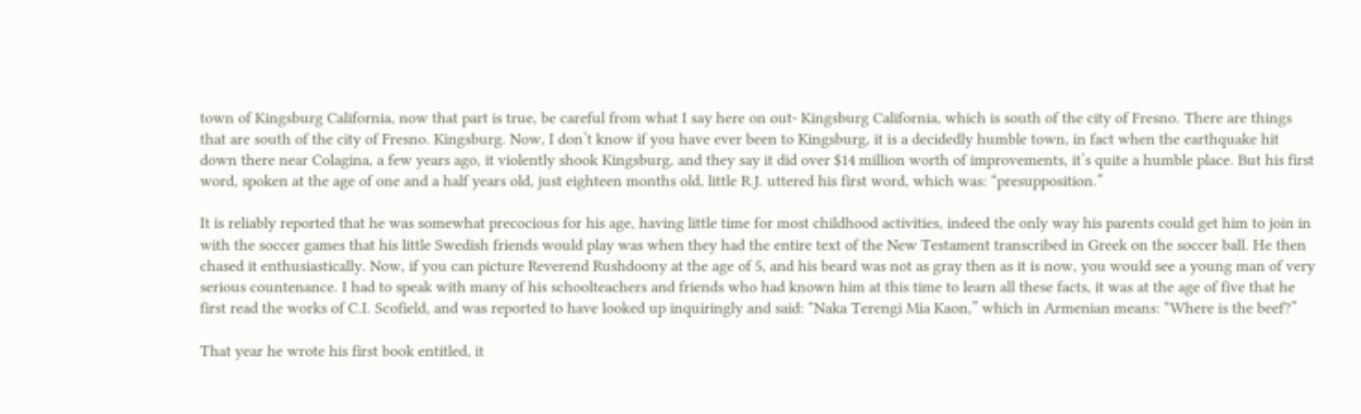town of Kingsburg California, now that part is true, be careful from what I say here on out- Kingsburg California, which is south of the city of Fresno. There are things that are south of the city of Fresno. Kingsburg. Now, I don’t know if you have ever been to Kingsburg, it is a decidedly humble town, in fact when the earthquake hit down there near Colagina, a few years ago, it violently shook Kingsburg, and they say it did over $14 million worth of improvements, it’s quite a humble place. But his first word, spoken at the age of one and a half years old, just eighteen months old, little R.J. uttered his first word, which was: “presupposition.”

It is reliably reported that he was somewhat precocious for his age, having little time for most childhood activities, indeed the only way his parents could get him to join in with the soccer games that his little Swedish friends would play was when they had the entire text of the New Testament transcribed in Greek on the soccer ball. He then chased it enthusiastically. Now, if you can picture Reverend Rushdoony at the age of 5, and his beard was not as gray then as it is now, you would see a young man of very serious countenance. I had to speak with many of his schoolteachers and friends who had known him at this time to learn all these facts, it was at the age of five that he first read the works of C.I. Scofield, and was reported to have looked up inquiringly and said: “Naka Terengi Mia Kaon,” which in Armenian means: “Where is the beef?”

That year he wrote his first book entitled, it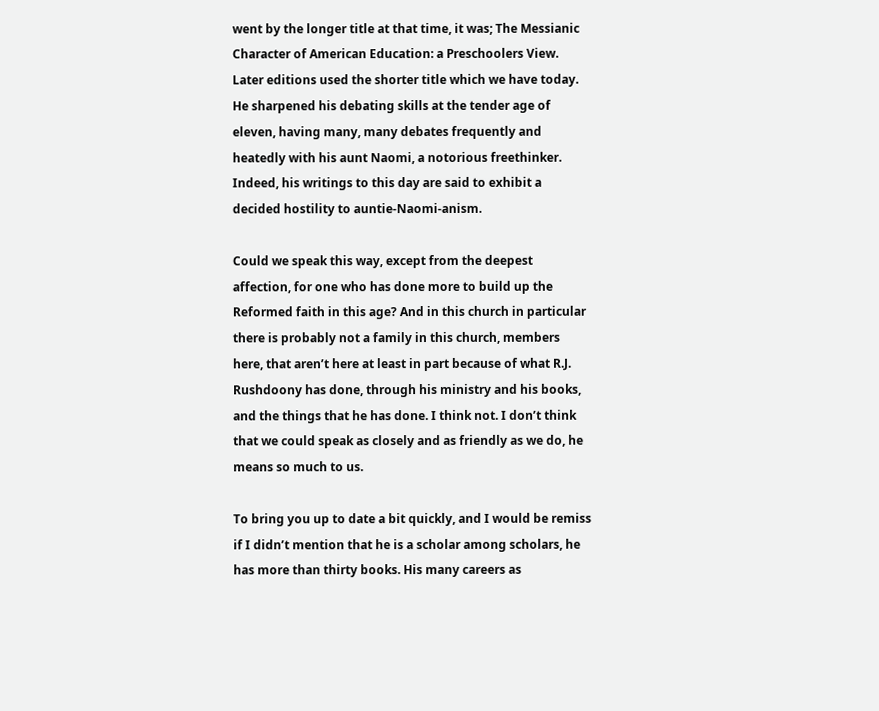went by the longer title at that time, it was; The Messianic Character of American Education: a Preschoolers View. Later editions used the shorter title which we have today. He sharpened his debating skills at the tender age of eleven, having many, many debates frequently and heatedly with his aunt Naomi, a notorious freethinker. Indeed, his writings to this day are said to exhibit a decided hostility to auntie-Naomi-anism.

Could we speak this way, except from the deepest affection, for one who has done more to build up the Reformed faith in this age? And in this church in particular there is probably not a family in this church, members here, that aren’t here at least in part because of what R.J. Rushdoony has done, through his ministry and his books, and the things that he has done. I think not. I don’t think that we could speak as closely and as friendly as we do, he means so much to us.

To bring you up to date a bit quickly, and I would be remiss if I didn’t mention that he is a scholar among scholars, he has more than thirty books. His many careers as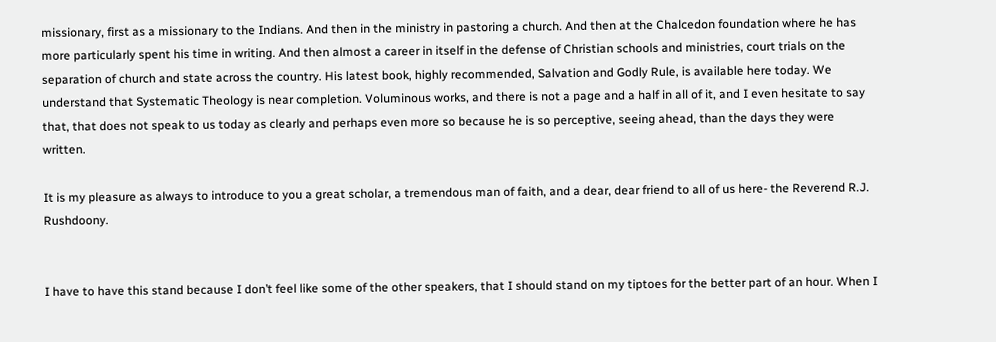missionary, first as a missionary to the Indians. And then in the ministry in pastoring a church. And then at the Chalcedon foundation where he has more particularly spent his time in writing. And then almost a career in itself in the defense of Christian schools and ministries, court trials on the separation of church and state across the country. His latest book, highly recommended, Salvation and Godly Rule, is available here today. We understand that Systematic Theology is near completion. Voluminous works, and there is not a page and a half in all of it, and I even hesitate to say that, that does not speak to us today as clearly and perhaps even more so because he is so perceptive, seeing ahead, than the days they were written.

It is my pleasure as always to introduce to you a great scholar, a tremendous man of faith, and a dear, dear friend to all of us here- the Reverend R.J. Rushdoony.


I have to have this stand because I don’t feel like some of the other speakers, that I should stand on my tiptoes for the better part of an hour. When I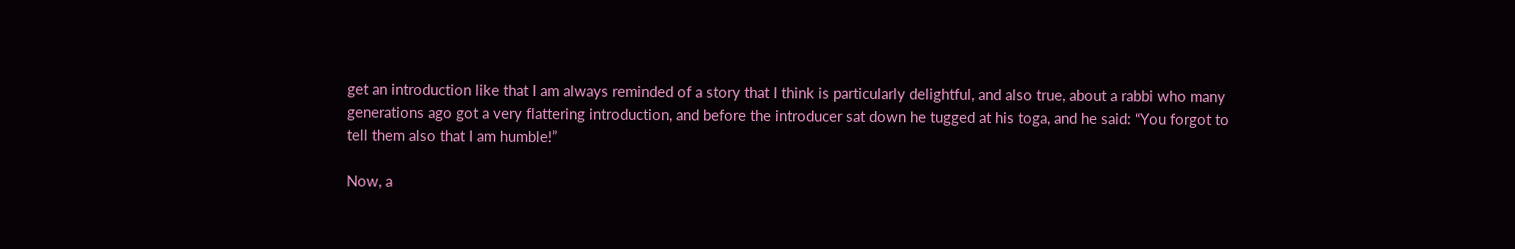get an introduction like that I am always reminded of a story that I think is particularly delightful, and also true, about a rabbi who many generations ago got a very flattering introduction, and before the introducer sat down he tugged at his toga, and he said: “You forgot to tell them also that I am humble!”

Now, a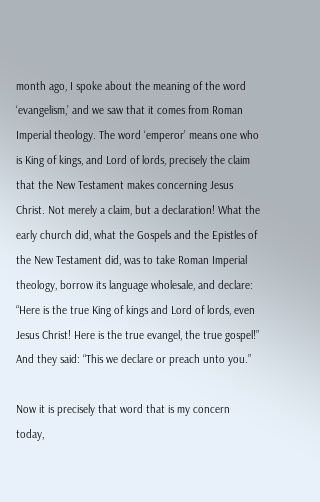month ago, I spoke about the meaning of the word ‘evangelism,’ and we saw that it comes from Roman Imperial theology. The word ‘emperor’ means one who is King of kings, and Lord of lords, precisely the claim that the New Testament makes concerning Jesus Christ. Not merely a claim, but a declaration! What the early church did, what the Gospels and the Epistles of the New Testament did, was to take Roman Imperial theology, borrow its language wholesale, and declare: “Here is the true King of kings and Lord of lords, even Jesus Christ! Here is the true evangel, the true gospel!” And they said: “This we declare or preach unto you.”

Now it is precisely that word that is my concern today,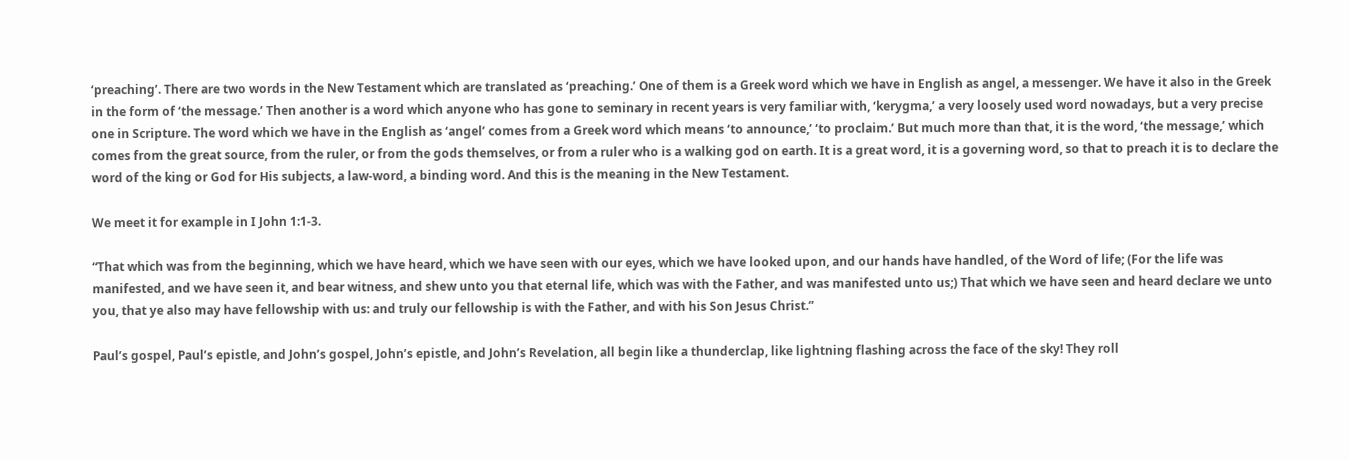‘preaching’. There are two words in the New Testament which are translated as ‘preaching.’ One of them is a Greek word which we have in English as angel, a messenger. We have it also in the Greek in the form of ‘the message.’ Then another is a word which anyone who has gone to seminary in recent years is very familiar with, ‘kerygma,’ a very loosely used word nowadays, but a very precise one in Scripture. The word which we have in the English as ‘angel’ comes from a Greek word which means ‘to announce,’ ‘to proclaim.’ But much more than that, it is the word, ‘the message,’ which comes from the great source, from the ruler, or from the gods themselves, or from a ruler who is a walking god on earth. It is a great word, it is a governing word, so that to preach it is to declare the word of the king or God for His subjects, a law-word, a binding word. And this is the meaning in the New Testament.

We meet it for example in I John 1:1-3.

“That which was from the beginning, which we have heard, which we have seen with our eyes, which we have looked upon, and our hands have handled, of the Word of life; (For the life was manifested, and we have seen it, and bear witness, and shew unto you that eternal life, which was with the Father, and was manifested unto us;) That which we have seen and heard declare we unto you, that ye also may have fellowship with us: and truly our fellowship is with the Father, and with his Son Jesus Christ.”

Paul’s gospel, Paul’s epistle, and John’s gospel, John’s epistle, and John’s Revelation, all begin like a thunderclap, like lightning flashing across the face of the sky! They roll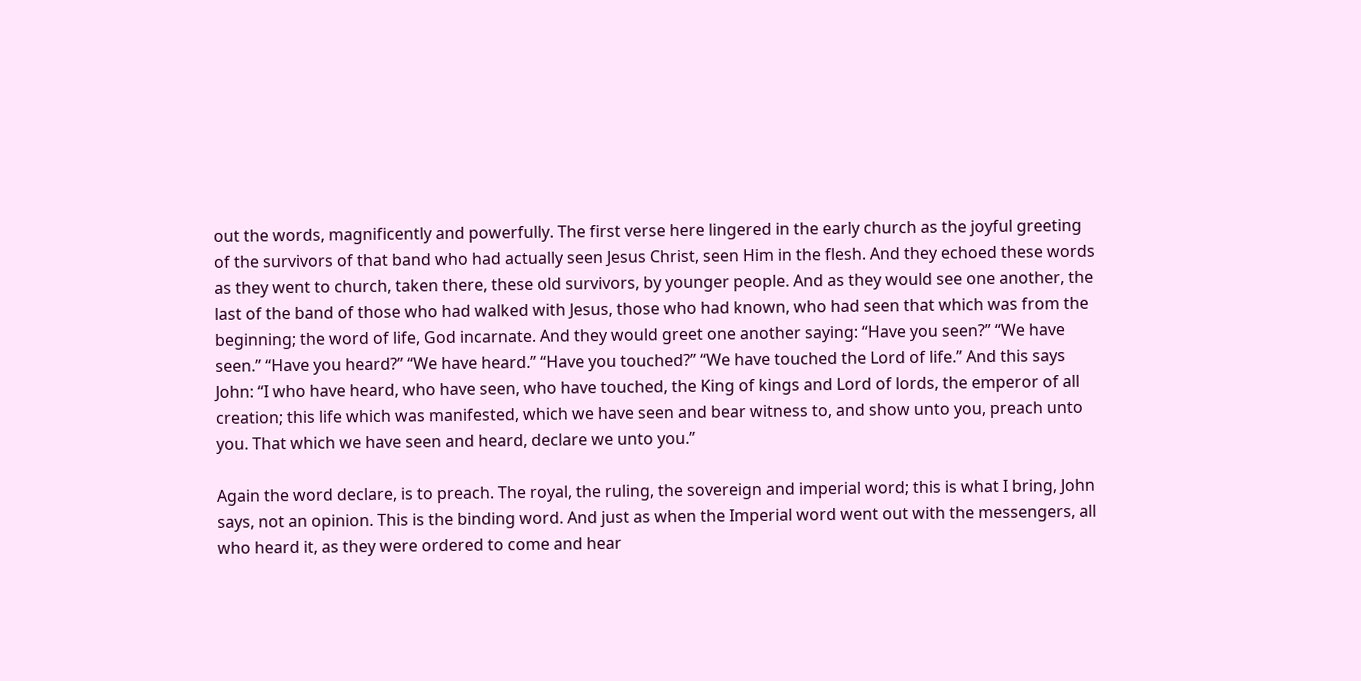out the words, magnificently and powerfully. The first verse here lingered in the early church as the joyful greeting of the survivors of that band who had actually seen Jesus Christ, seen Him in the flesh. And they echoed these words as they went to church, taken there, these old survivors, by younger people. And as they would see one another, the last of the band of those who had walked with Jesus, those who had known, who had seen that which was from the beginning; the word of life, God incarnate. And they would greet one another saying: “Have you seen?” “We have seen.” “Have you heard?” “We have heard.” “Have you touched?” “We have touched the Lord of life.” And this says John: “I who have heard, who have seen, who have touched, the King of kings and Lord of lords, the emperor of all creation; this life which was manifested, which we have seen and bear witness to, and show unto you, preach unto you. That which we have seen and heard, declare we unto you.”

Again the word declare, is to preach. The royal, the ruling, the sovereign and imperial word; this is what I bring, John says, not an opinion. This is the binding word. And just as when the Imperial word went out with the messengers, all who heard it, as they were ordered to come and hear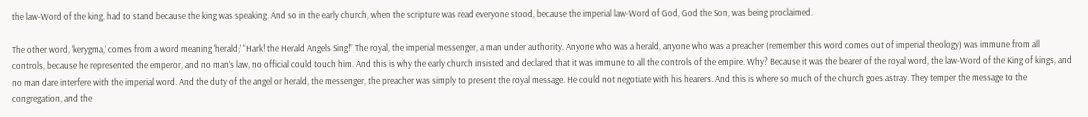the law-Word of the king, had to stand because the king was speaking. And so in the early church, when the scripture was read everyone stood, because the imperial law-Word of God, God the Son, was being proclaimed.

The other word, ‘kerygma,’ comes from a word meaning ‘herald;’ “Hark! the Herald Angels Sing!” The royal, the imperial messenger, a man under authority. Anyone who was a herald, anyone who was a preacher (remember this word comes out of imperial theology) was immune from all controls, because he represented the emperor, and no man’s law, no official could touch him. And this is why the early church insisted and declared that it was immune to all the controls of the empire. Why? Because it was the bearer of the royal word, the law-Word of the King of kings, and no man dare interfere with the imperial word. And the duty of the angel or herald, the messenger, the preacher was simply to present the royal message. He could not negotiate with his hearers. And this is where so much of the church goes astray. They temper the message to the congregation, and the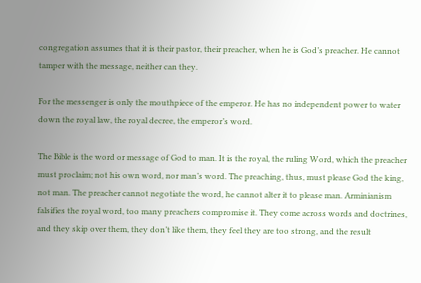congregation assumes that it is their pastor, their preacher, when he is God’s preacher. He cannot tamper with the message, neither can they.

For the messenger is only the mouthpiece of the emperor. He has no independent power to water down the royal law, the royal decree, the emperor’s word.

The Bible is the word or message of God to man. It is the royal, the ruling Word, which the preacher must proclaim; not his own word, nor man’s word. The preaching, thus, must please God the king, not man. The preacher cannot negotiate the word, he cannot alter it to please man. Arminianism falsifies the royal word, too many preachers compromise it. They come across words and doctrines, and they skip over them, they don’t like them, they feel they are too strong, and the result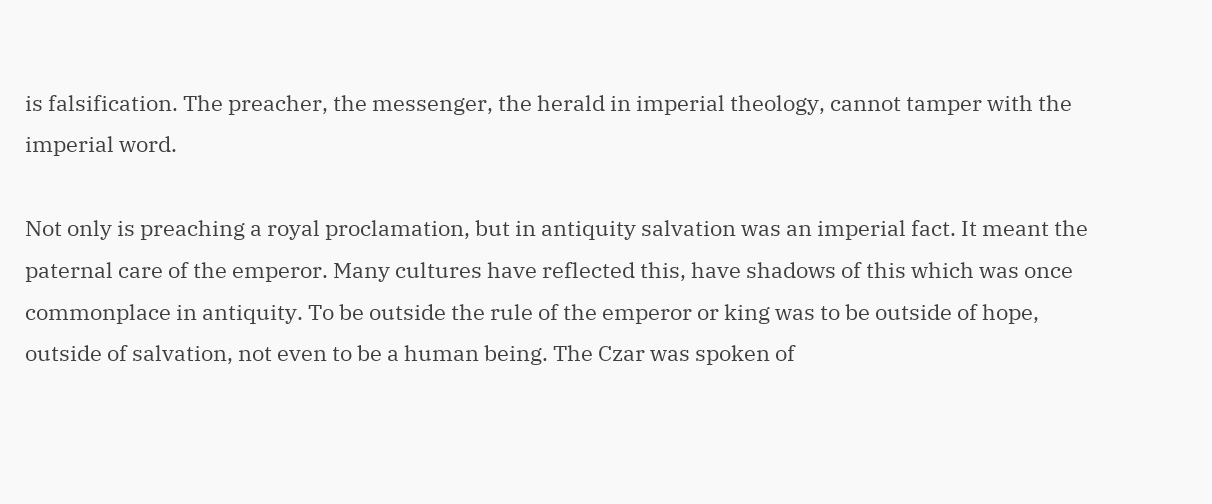is falsification. The preacher, the messenger, the herald in imperial theology, cannot tamper with the imperial word.

Not only is preaching a royal proclamation, but in antiquity salvation was an imperial fact. It meant the paternal care of the emperor. Many cultures have reflected this, have shadows of this which was once commonplace in antiquity. To be outside the rule of the emperor or king was to be outside of hope, outside of salvation, not even to be a human being. The Czar was spoken of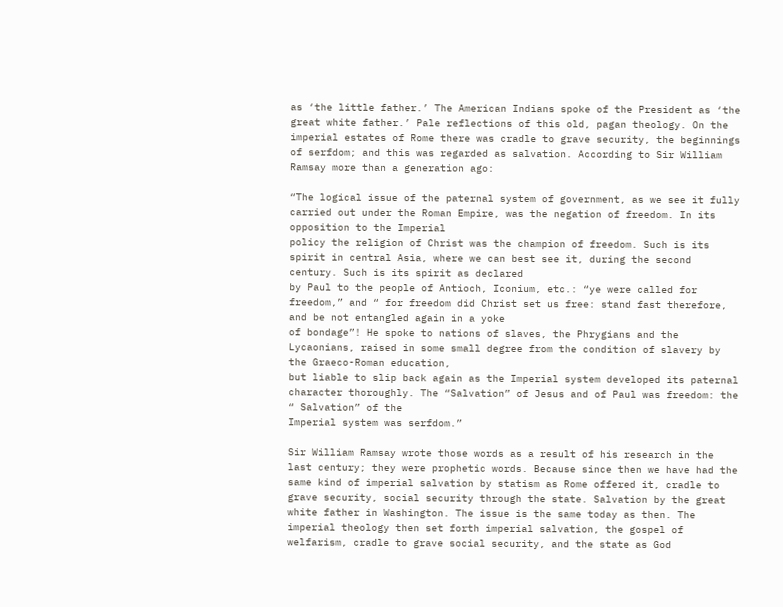as ‘the little father.’ The American Indians spoke of the President as ‘the great white father.’ Pale reflections of this old, pagan theology. On the imperial estates of Rome there was cradle to grave security, the beginnings of serfdom; and this was regarded as salvation. According to Sir William Ramsay more than a generation ago:

“The logical issue of the paternal system of government, as we see it fully carried out under the Roman Empire, was the negation of freedom. In its opposition to the Imperial
policy the religion of Christ was the champion of freedom. Such is its spirit in central Asia, where we can best see it, during the second century. Such is its spirit as declared
by Paul to the people of Antioch, Iconium, etc.: “ye were called for freedom,” and “ for freedom did Christ set us free: stand fast therefore, and be not entangled again in a yoke
of bondage”! He spoke to nations of slaves, the Phrygians and the Lycaonians, raised in some small degree from the condition of slavery by the Graeco-Roman education,
but liable to slip back again as the Imperial system developed its paternal character thoroughly. The “Salvation” of Jesus and of Paul was freedom: the “ Salvation” of the
Imperial system was serfdom.”

Sir William Ramsay wrote those words as a result of his research in the last century; they were prophetic words. Because since then we have had the same kind of imperial salvation by statism as Rome offered it, cradle to grave security, social security through the state. Salvation by the great white father in Washington. The issue is the same today as then. The imperial theology then set forth imperial salvation, the gospel of welfarism, cradle to grave social security, and the state as God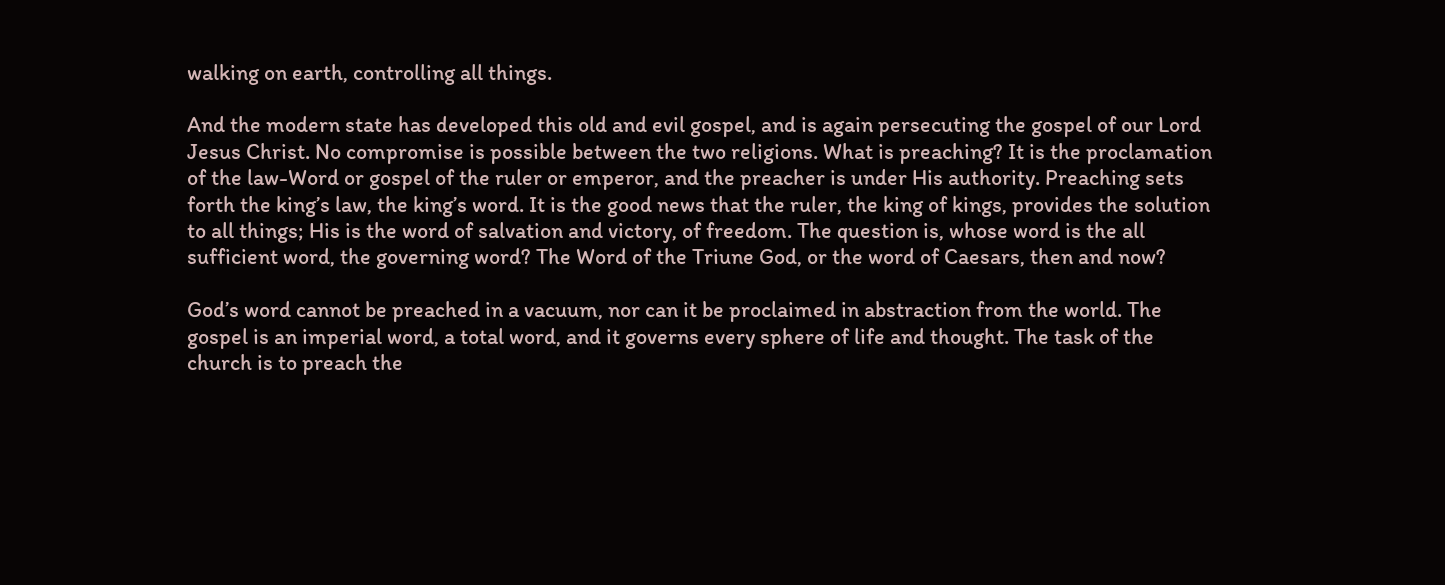walking on earth, controlling all things.

And the modern state has developed this old and evil gospel, and is again persecuting the gospel of our Lord Jesus Christ. No compromise is possible between the two religions. What is preaching? It is the proclamation of the law-Word or gospel of the ruler or emperor, and the preacher is under His authority. Preaching sets forth the king’s law, the king’s word. It is the good news that the ruler, the king of kings, provides the solution to all things; His is the word of salvation and victory, of freedom. The question is, whose word is the all sufficient word, the governing word? The Word of the Triune God, or the word of Caesars, then and now?

God’s word cannot be preached in a vacuum, nor can it be proclaimed in abstraction from the world. The gospel is an imperial word, a total word, and it governs every sphere of life and thought. The task of the church is to preach the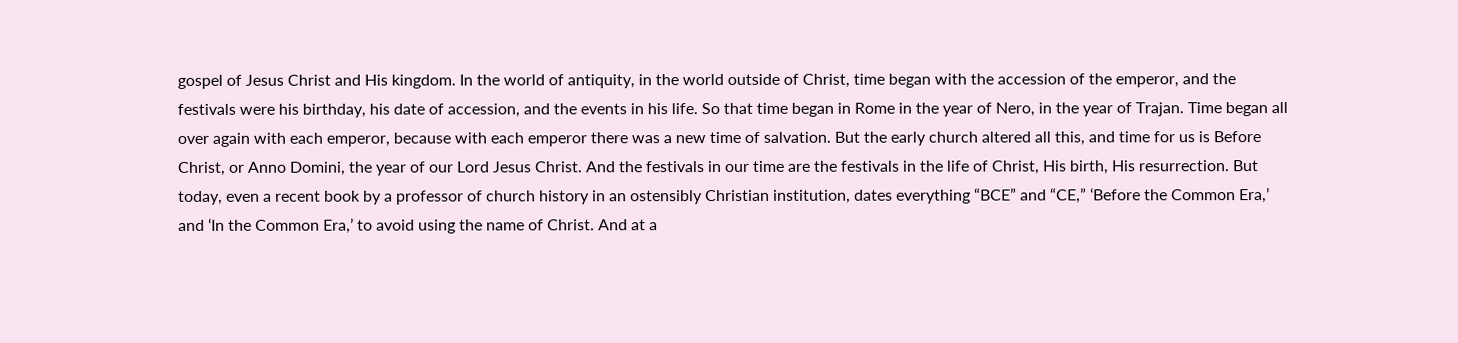gospel of Jesus Christ and His kingdom. In the world of antiquity, in the world outside of Christ, time began with the accession of the emperor, and the festivals were his birthday, his date of accession, and the events in his life. So that time began in Rome in the year of Nero, in the year of Trajan. Time began all over again with each emperor, because with each emperor there was a new time of salvation. But the early church altered all this, and time for us is Before Christ, or Anno Domini, the year of our Lord Jesus Christ. And the festivals in our time are the festivals in the life of Christ, His birth, His resurrection. But today, even a recent book by a professor of church history in an ostensibly Christian institution, dates everything “BCE” and “CE,” ‘Before the Common Era,’ and ‘In the Common Era,’ to avoid using the name of Christ. And at a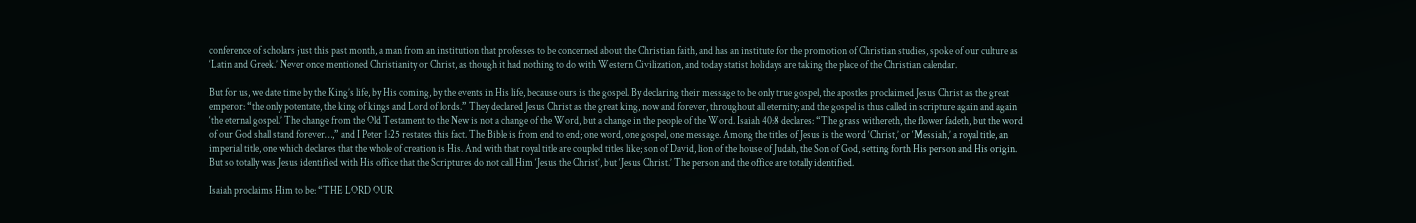conference of scholars just this past month, a man from an institution that professes to be concerned about the Christian faith, and has an institute for the promotion of Christian studies, spoke of our culture as ‘Latin and Greek.’ Never once mentioned Christianity or Christ, as though it had nothing to do with Western Civilization, and today statist holidays are taking the place of the Christian calendar.

But for us, we date time by the King’s life, by His coming, by the events in His life, because ours is the gospel. By declaring their message to be only true gospel, the apostles proclaimed Jesus Christ as the great emperor: “the only potentate, the king of kings and Lord of lords.” They declared Jesus Christ as the great king, now and forever, throughout all eternity; and the gospel is thus called in scripture again and again ‘the eternal gospel.’ The change from the Old Testament to the New is not a change of the Word, but a change in the people of the Word. Isaiah 40:8 declares: “The grass withereth, the flower fadeth, but the word of our God shall stand forever…,” and I Peter 1:25 restates this fact. The Bible is from end to end; one word, one gospel, one message. Among the titles of Jesus is the word ‘Christ,’ or ‘Messiah,’ a royal title, an imperial title, one which declares that the whole of creation is His. And with that royal title are coupled titles like; son of David, lion of the house of Judah, the Son of God, setting forth His person and His origin. But so totally was Jesus identified with His office that the Scriptures do not call Him ‘Jesus the Christ’, but ‘Jesus Christ.’ The person and the office are totally identified.

Isaiah proclaims Him to be: “THE LORD OUR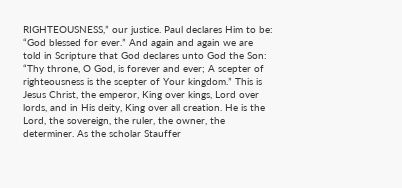RIGHTEOUSNESS,” our justice. Paul declares Him to be: “God blessed for ever.” And again and again we are told in Scripture that God declares unto God the Son: “Thy throne, O God, is forever and ever; A scepter of righteousness is the scepter of Your kingdom.” This is Jesus Christ, the emperor, King over kings, Lord over lords, and in His deity, King over all creation. He is the Lord, the sovereign, the ruler, the owner, the determiner. As the scholar Stauffer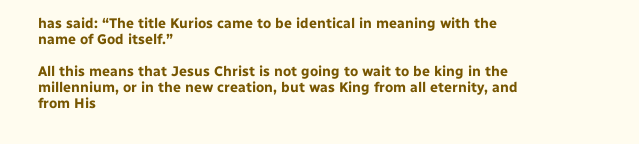has said: “The title Kurios came to be identical in meaning with the name of God itself.”

All this means that Jesus Christ is not going to wait to be king in the millennium, or in the new creation, but was King from all eternity, and from His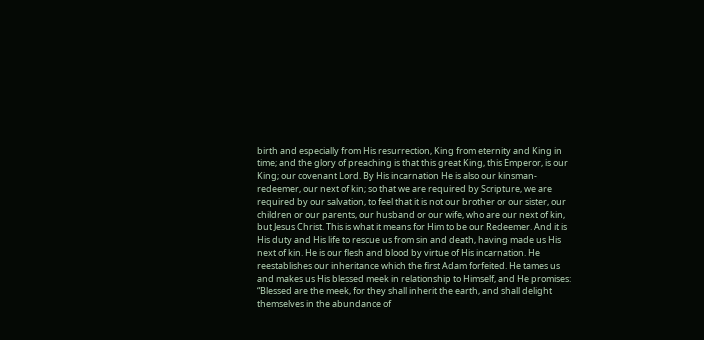birth and especially from His resurrection, King from eternity and King in time; and the glory of preaching is that this great King, this Emperor, is our King; our covenant Lord. By His incarnation He is also our kinsman-redeemer, our next of kin; so that we are required by Scripture, we are required by our salvation, to feel that it is not our brother or our sister, our children or our parents, our husband or our wife, who are our next of kin, but Jesus Christ. This is what it means for Him to be our Redeemer. And it is His duty and His life to rescue us from sin and death, having made us His next of kin. He is our flesh and blood by virtue of His incarnation. He reestablishes our inheritance which the first Adam forfeited. He tames us and makes us His blessed meek in relationship to Himself, and He promises: “Blessed are the meek, for they shall inherit the earth, and shall delight themselves in the abundance of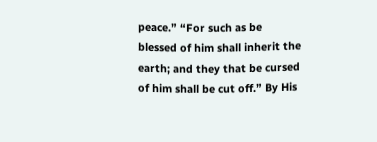peace.” “For such as be blessed of him shall inherit the earth; and they that be cursed of him shall be cut off.” By His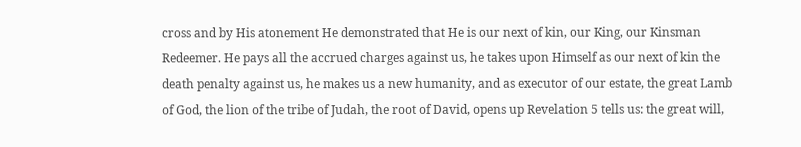cross and by His atonement He demonstrated that He is our next of kin, our King, our Kinsman Redeemer. He pays all the accrued charges against us, he takes upon Himself as our next of kin the death penalty against us, he makes us a new humanity, and as executor of our estate, the great Lamb of God, the lion of the tribe of Judah, the root of David, opens up Revelation 5 tells us: the great will,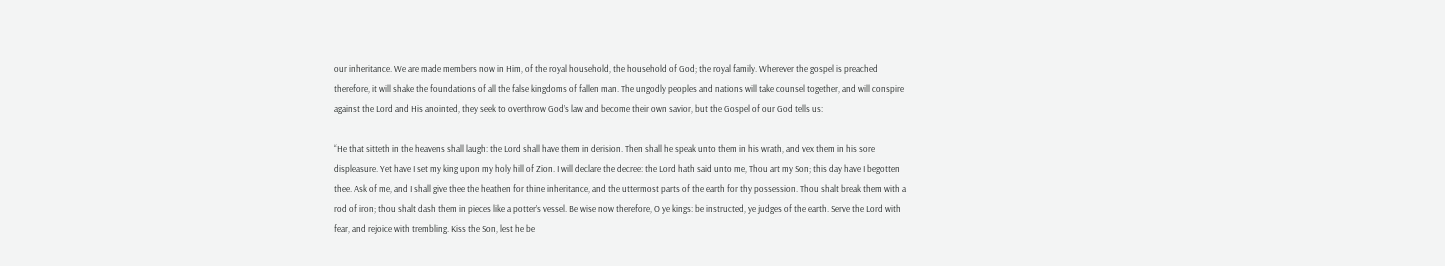our inheritance. We are made members now in Him, of the royal household, the household of God; the royal family. Wherever the gospel is preached therefore, it will shake the foundations of all the false kingdoms of fallen man. The ungodly peoples and nations will take counsel together, and will conspire against the Lord and His anointed, they seek to overthrow God’s law and become their own savior, but the Gospel of our God tells us:

“He that sitteth in the heavens shall laugh: the Lord shall have them in derision. Then shall he speak unto them in his wrath, and vex them in his sore displeasure. Yet have I set my king upon my holy hill of Zion. I will declare the decree: the Lord hath said unto me, Thou art my Son; this day have I begotten thee. Ask of me, and I shall give thee the heathen for thine inheritance, and the uttermost parts of the earth for thy possession. Thou shalt break them with a rod of iron; thou shalt dash them in pieces like a potter’s vessel. Be wise now therefore, O ye kings: be instructed, ye judges of the earth. Serve the Lord with fear, and rejoice with trembling. Kiss the Son, lest he be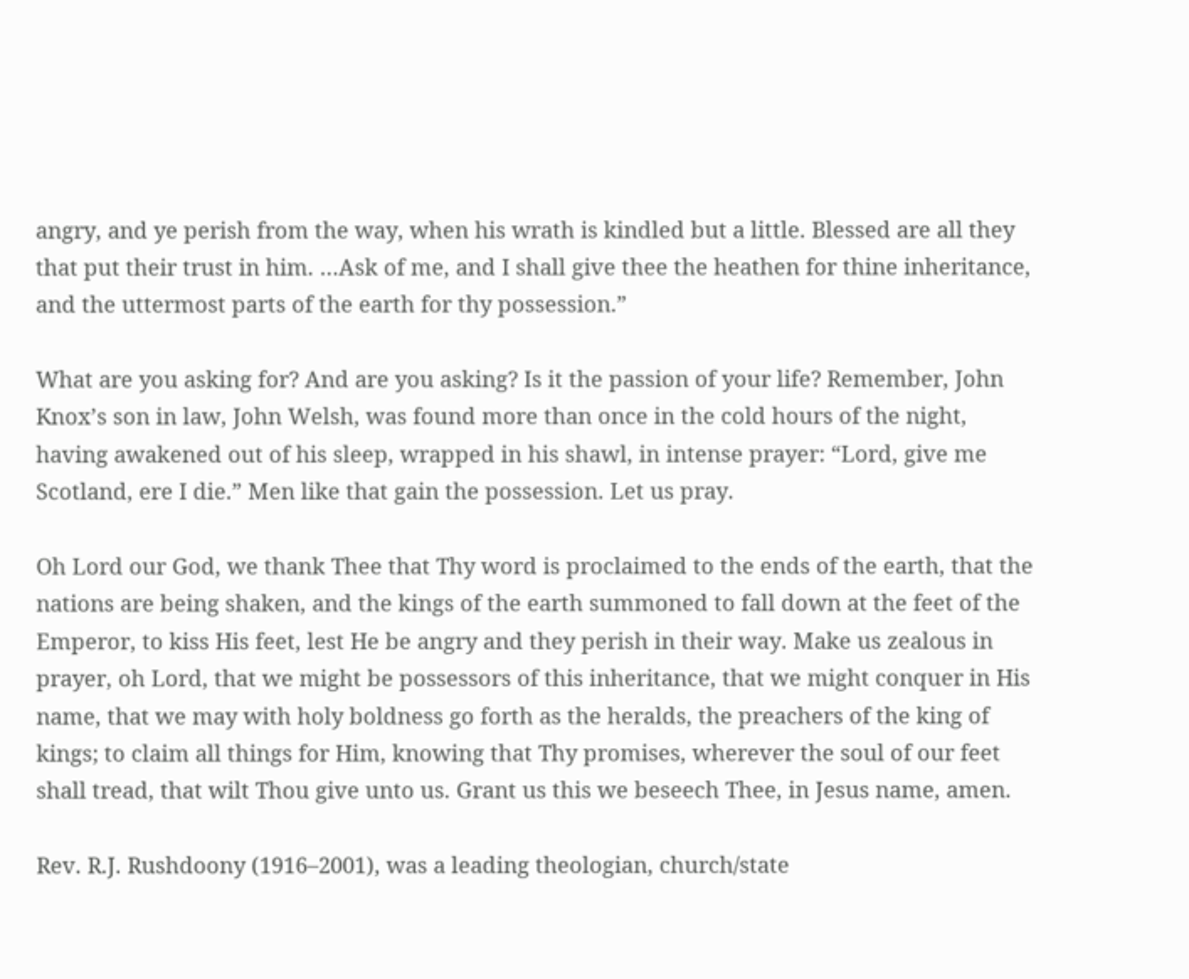angry, and ye perish from the way, when his wrath is kindled but a little. Blessed are all they that put their trust in him. …Ask of me, and I shall give thee the heathen for thine inheritance, and the uttermost parts of the earth for thy possession.”

What are you asking for? And are you asking? Is it the passion of your life? Remember, John Knox’s son in law, John Welsh, was found more than once in the cold hours of the night, having awakened out of his sleep, wrapped in his shawl, in intense prayer: “Lord, give me Scotland, ere I die.” Men like that gain the possession. Let us pray.

Oh Lord our God, we thank Thee that Thy word is proclaimed to the ends of the earth, that the nations are being shaken, and the kings of the earth summoned to fall down at the feet of the Emperor, to kiss His feet, lest He be angry and they perish in their way. Make us zealous in prayer, oh Lord, that we might be possessors of this inheritance, that we might conquer in His name, that we may with holy boldness go forth as the heralds, the preachers of the king of kings; to claim all things for Him, knowing that Thy promises, wherever the soul of our feet shall tread, that wilt Thou give unto us. Grant us this we beseech Thee, in Jesus name, amen.

Rev. R.J. Rushdoony (1916–2001), was a leading theologian, church/state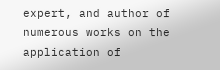expert, and author of numerous works on the application of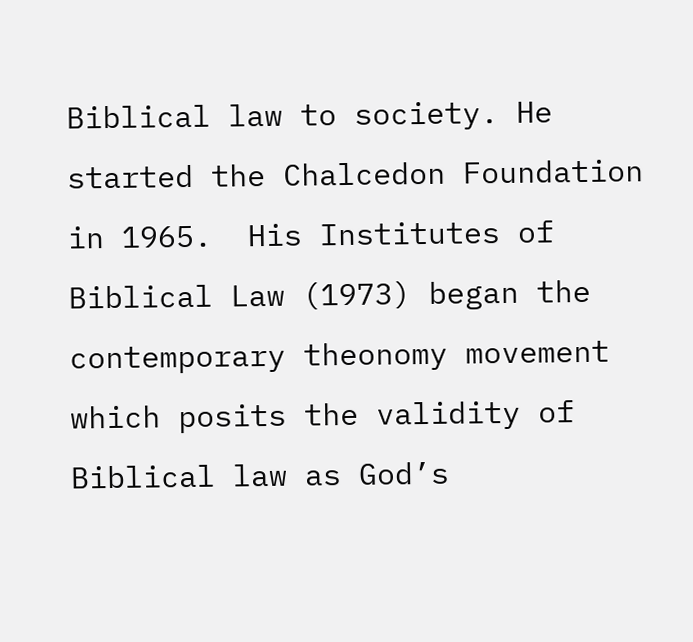Biblical law to society. He started the Chalcedon Foundation in 1965.  His Institutes of Biblical Law (1973) began the contemporary theonomy movement which posits the validity of Biblical law as God’s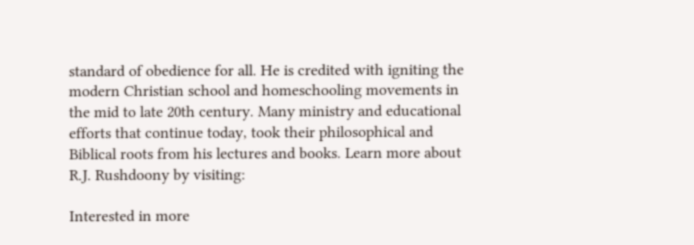standard of obedience for all. He is credited with igniting the modern Christian school and homeschooling movements in the mid to late 20th century. Many ministry and educational efforts that continue today, took their philosophical and Biblical roots from his lectures and books. Learn more about R.J. Rushdoony by visiting:

Interested in more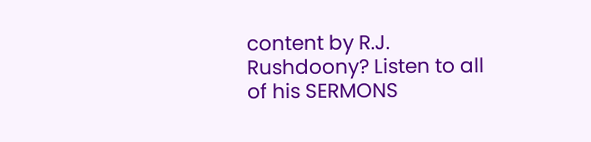content by R.J. Rushdoony? Listen to all of his SERMONS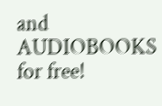and AUDIOBOOKS for free!